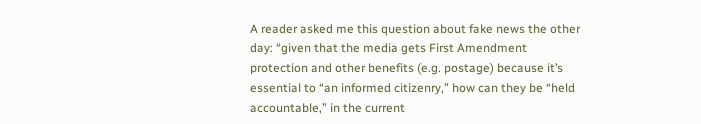A reader asked me this question about fake news the other day: “given that the media gets First Amendment protection and other benefits (e.g. postage) because it’s essential to “an informed citizenry,” how can they be “held accountable,” in the current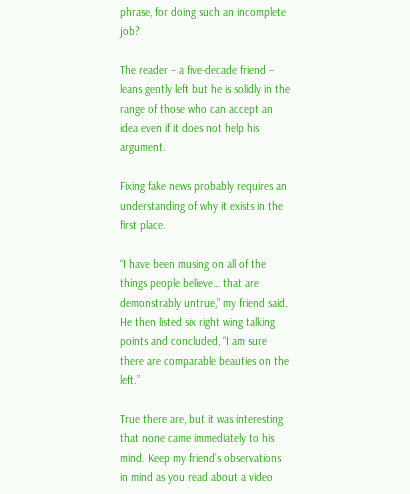phrase, for doing such an incomplete job?

The reader – a five-decade friend – leans gently left but he is solidly in the range of those who can accept an idea even if it does not help his argument.

Fixing fake news probably requires an understanding of why it exists in the first place.

“I have been musing on all of the things people believe… that are demonstrably untrue,” my friend said. He then listed six right wing talking points and concluded, “I am sure there are comparable beauties on the left.”

True there are, but it was interesting that none came immediately to his mind. Keep my friend’s observations in mind as you read about a video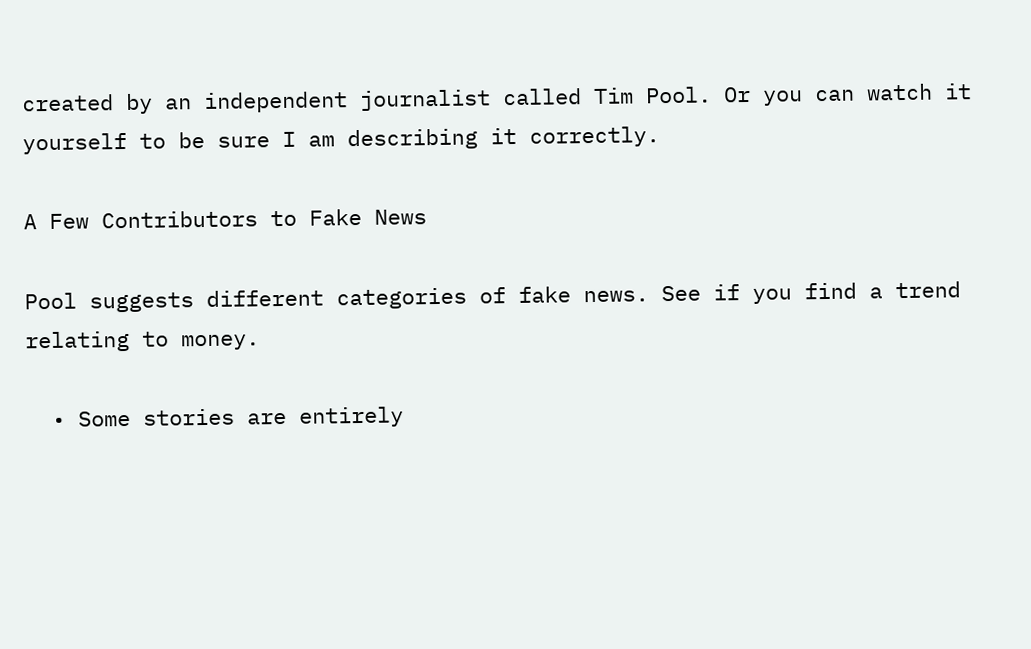created by an independent journalist called Tim Pool. Or you can watch it yourself to be sure I am describing it correctly.

A Few Contributors to Fake News

Pool suggests different categories of fake news. See if you find a trend relating to money.

  • Some stories are entirely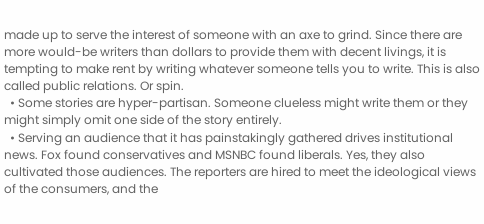made up to serve the interest of someone with an axe to grind. Since there are more would-be writers than dollars to provide them with decent livings, it is tempting to make rent by writing whatever someone tells you to write. This is also called public relations. Or spin.
  • Some stories are hyper-partisan. Someone clueless might write them or they might simply omit one side of the story entirely.
  • Serving an audience that it has painstakingly gathered drives institutional news. Fox found conservatives and MSNBC found liberals. Yes, they also cultivated those audiences. The reporters are hired to meet the ideological views of the consumers, and the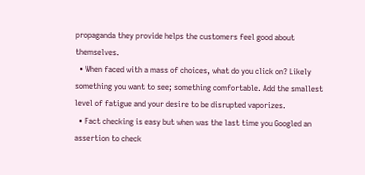propaganda they provide helps the customers feel good about themselves.
  • When faced with a mass of choices, what do you click on? Likely something you want to see; something comfortable. Add the smallest level of fatigue and your desire to be disrupted vaporizes.
  • Fact checking is easy but when was the last time you Googled an assertion to check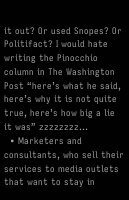it out? Or used Snopes? Or Politifact? I would hate writing the Pinocchio column in The Washington Post “here’s what he said, here’s why it is not quite true, here’s how big a lie it was” zzzzzzzz…
  • Marketers and consultants, who sell their services to media outlets that want to stay in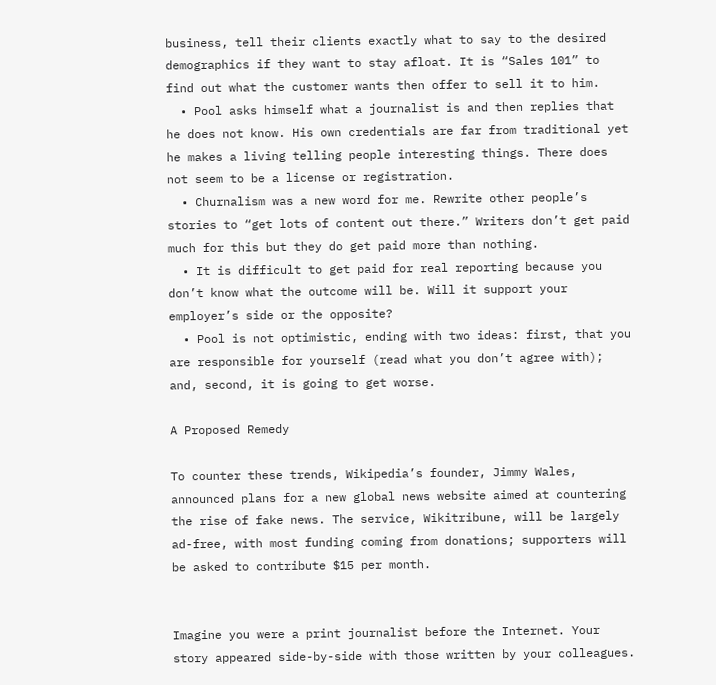business, tell their clients exactly what to say to the desired demographics if they want to stay afloat. It is “Sales 101” to find out what the customer wants then offer to sell it to him.
  • Pool asks himself what a journalist is and then replies that he does not know. His own credentials are far from traditional yet he makes a living telling people interesting things. There does not seem to be a license or registration.
  • Churnalism was a new word for me. Rewrite other people’s stories to “get lots of content out there.” Writers don’t get paid much for this but they do get paid more than nothing.
  • It is difficult to get paid for real reporting because you don’t know what the outcome will be. Will it support your employer’s side or the opposite?
  • Pool is not optimistic, ending with two ideas: first, that you are responsible for yourself (read what you don’t agree with); and, second, it is going to get worse.

A Proposed Remedy

To counter these trends, Wikipedia’s founder, Jimmy Wales, announced plans for a new global news website aimed at countering the rise of fake news. The service, Wikitribune, will be largely ad-free, with most funding coming from donations; supporters will be asked to contribute $15 per month.


Imagine you were a print journalist before the Internet. Your story appeared side-by-side with those written by your colleagues.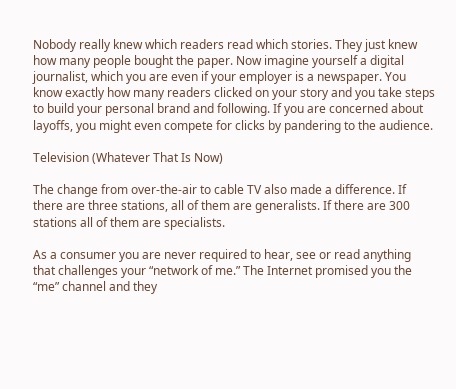Nobody really knew which readers read which stories. They just knew how many people bought the paper. Now imagine yourself a digital journalist, which you are even if your employer is a newspaper. You know exactly how many readers clicked on your story and you take steps to build your personal brand and following. If you are concerned about layoffs, you might even compete for clicks by pandering to the audience.

Television (Whatever That Is Now)

The change from over-the-air to cable TV also made a difference. If there are three stations, all of them are generalists. If there are 300 stations all of them are specialists.

As a consumer you are never required to hear, see or read anything that challenges your “network of me.” The Internet promised you the “me” channel and they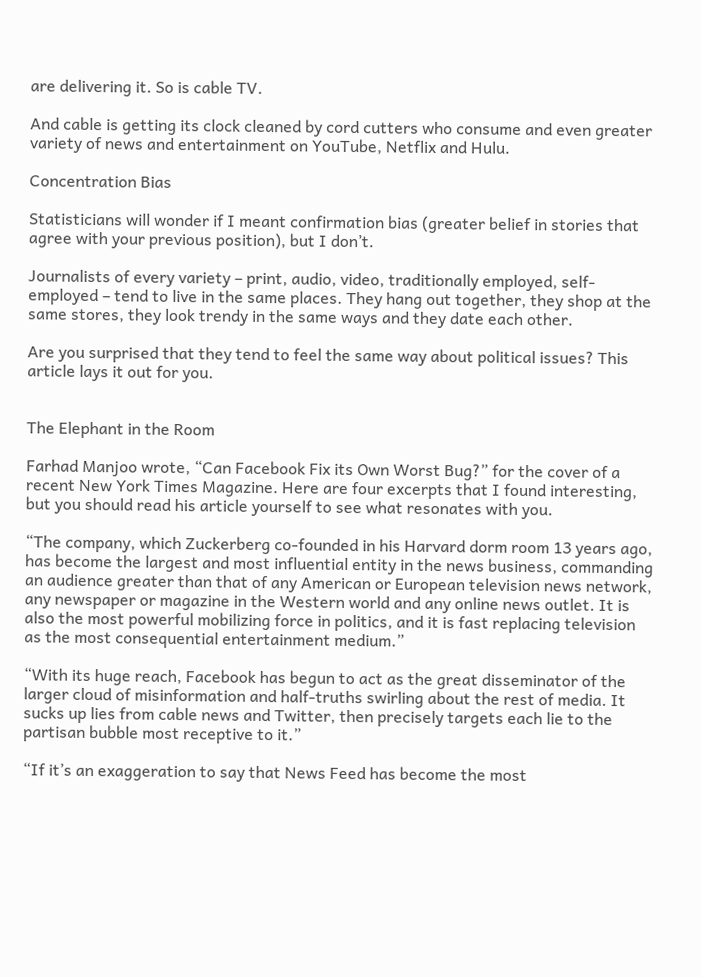are delivering it. So is cable TV.

And cable is getting its clock cleaned by cord cutters who consume and even greater variety of news and entertainment on YouTube, Netflix and Hulu.

Concentration Bias

Statisticians will wonder if I meant confirmation bias (greater belief in stories that agree with your previous position), but I don’t.

Journalists of every variety – print, audio, video, traditionally employed, self-employed – tend to live in the same places. They hang out together, they shop at the same stores, they look trendy in the same ways and they date each other.

Are you surprised that they tend to feel the same way about political issues? This article lays it out for you.


The Elephant in the Room

Farhad Manjoo wrote, “Can Facebook Fix its Own Worst Bug?” for the cover of a recent New York Times Magazine. Here are four excerpts that I found interesting, but you should read his article yourself to see what resonates with you.

“The company, which Zuckerberg co-founded in his Harvard dorm room 13 years ago, has become the largest and most influential entity in the news business, commanding an audience greater than that of any American or European television news network, any newspaper or magazine in the Western world and any online news outlet. It is also the most powerful mobilizing force in politics, and it is fast replacing television as the most consequential entertainment medium.”

“With its huge reach, Facebook has begun to act as the great disseminator of the larger cloud of misinformation and half-truths swirling about the rest of media. It sucks up lies from cable news and Twitter, then precisely targets each lie to the partisan bubble most receptive to it.”

“If it’s an exaggeration to say that News Feed has become the most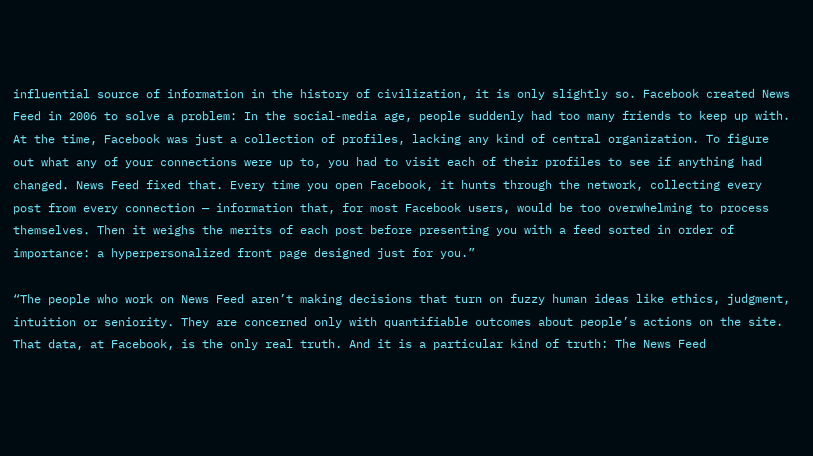influential source of information in the history of civilization, it is only slightly so. Facebook created News Feed in 2006 to solve a problem: In the social-media age, people suddenly had too many friends to keep up with. At the time, Facebook was just a collection of profiles, lacking any kind of central organization. To figure out what any of your connections were up to, you had to visit each of their profiles to see if anything had changed. News Feed fixed that. Every time you open Facebook, it hunts through the network, collecting every post from every connection — information that, for most Facebook users, would be too overwhelming to process themselves. Then it weighs the merits of each post before presenting you with a feed sorted in order of importance: a hyperpersonalized front page designed just for you.”

“The people who work on News Feed aren’t making decisions that turn on fuzzy human ideas like ethics, judgment, intuition or seniority. They are concerned only with quantifiable outcomes about people’s actions on the site. That data, at Facebook, is the only real truth. And it is a particular kind of truth: The News Feed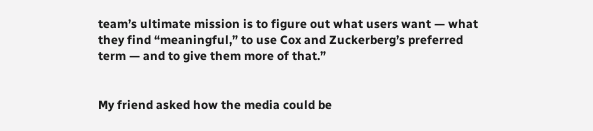team’s ultimate mission is to figure out what users want — what they find “meaningful,” to use Cox and Zuckerberg’s preferred term — and to give them more of that.”


My friend asked how the media could be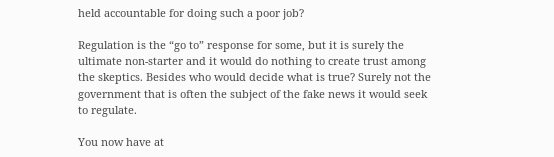held accountable for doing such a poor job?

Regulation is the “go to” response for some, but it is surely the ultimate non-starter and it would do nothing to create trust among the skeptics. Besides who would decide what is true? Surely not the government that is often the subject of the fake news it would seek to regulate.

You now have at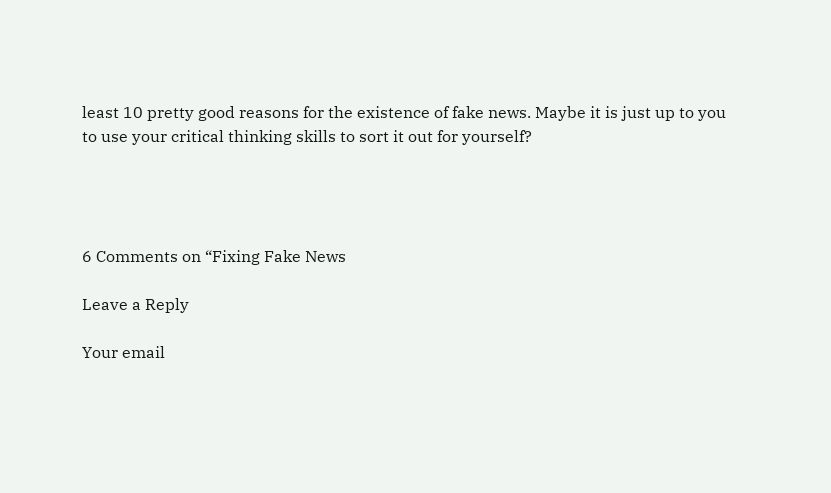least 10 pretty good reasons for the existence of fake news. Maybe it is just up to you to use your critical thinking skills to sort it out for yourself?




6 Comments on “Fixing Fake News

Leave a Reply

Your email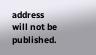address will not be published.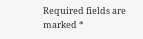Required fields are marked *